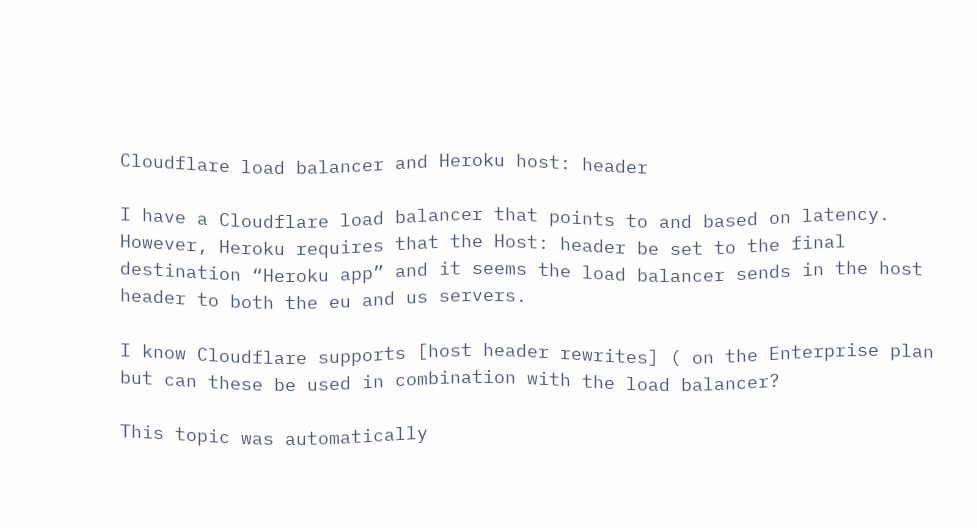Cloudflare load balancer and Heroku host: header

I have a Cloudflare load balancer that points to and based on latency. However, Heroku requires that the Host: header be set to the final destination “Heroku app” and it seems the load balancer sends in the host header to both the eu and us servers.

I know Cloudflare supports [host header rewrites] ( on the Enterprise plan but can these be used in combination with the load balancer?

This topic was automatically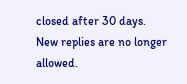closed after 30 days. New replies are no longer allowed.